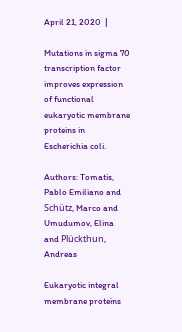April 21, 2020  |

Mutations in sigma 70 transcription factor improves expression of functional eukaryotic membrane proteins in Escherichia coli.

Authors: Tomatis, Pablo Emiliano and Schütz, Marco and Umudumov, Elina and Plückthun, Andreas

Eukaryotic integral membrane proteins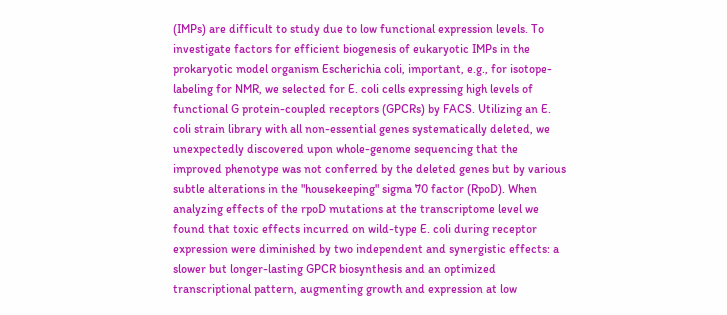(IMPs) are difficult to study due to low functional expression levels. To investigate factors for efficient biogenesis of eukaryotic IMPs in the prokaryotic model organism Escherichia coli, important, e.g., for isotope-labeling for NMR, we selected for E. coli cells expressing high levels of functional G protein-coupled receptors (GPCRs) by FACS. Utilizing an E. coli strain library with all non-essential genes systematically deleted, we unexpectedly discovered upon whole-genome sequencing that the improved phenotype was not conferred by the deleted genes but by various subtle alterations in the "housekeeping" sigma 70 factor (RpoD). When analyzing effects of the rpoD mutations at the transcriptome level we found that toxic effects incurred on wild-type E. coli during receptor expression were diminished by two independent and synergistic effects: a slower but longer-lasting GPCR biosynthesis and an optimized transcriptional pattern, augmenting growth and expression at low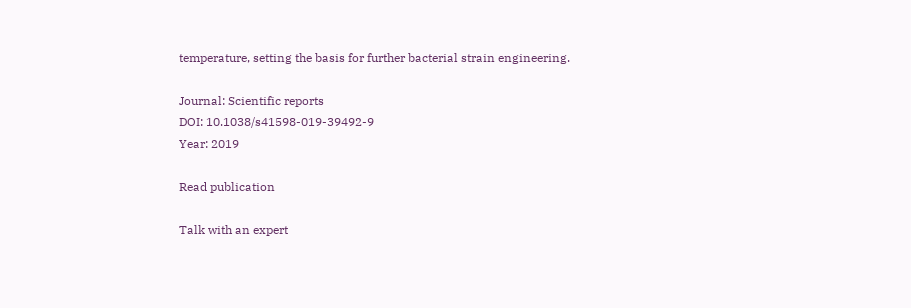temperature, setting the basis for further bacterial strain engineering.

Journal: Scientific reports
DOI: 10.1038/s41598-019-39492-9
Year: 2019

Read publication

Talk with an expert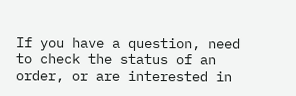If you have a question, need to check the status of an order, or are interested in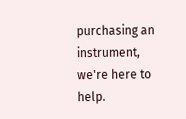purchasing an instrument, we're here to help.